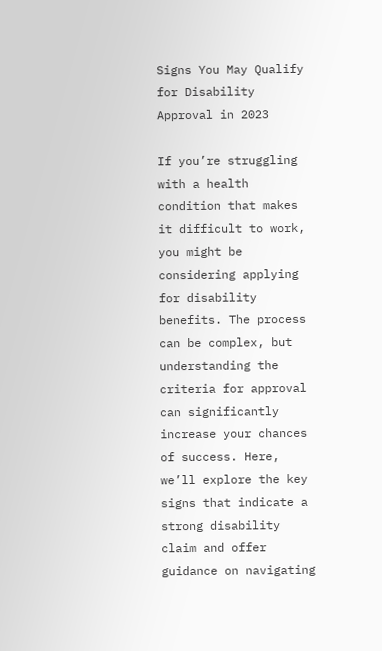Signs You May Qualify for Disability Approval in 2023

If you’re struggling with a health condition that makes it difficult to work, you might be considering applying for disability benefits. The process can be complex, but understanding the criteria for approval can significantly increase your chances of success. Here, we’ll explore the key signs that indicate a strong disability claim and offer guidance on navigating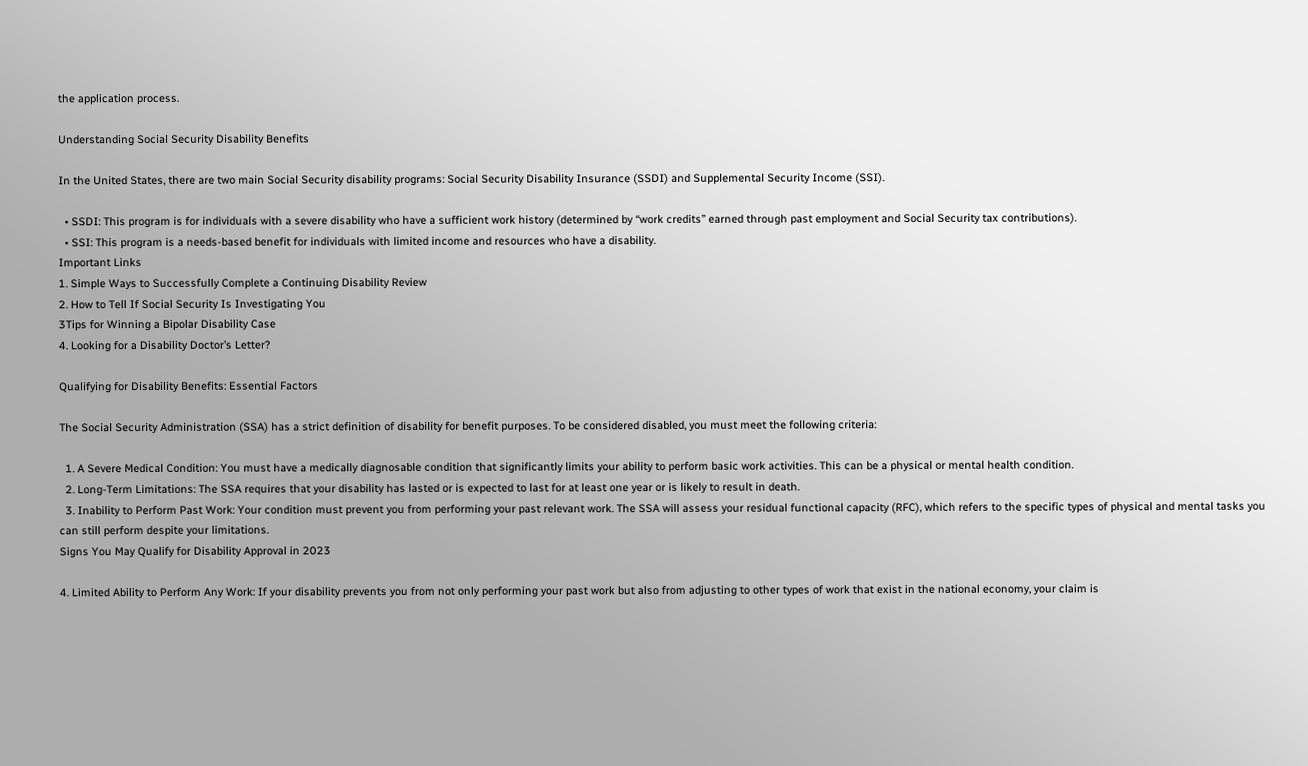the application process.

Understanding Social Security Disability Benefits

In the United States, there are two main Social Security disability programs: Social Security Disability Insurance (SSDI) and Supplemental Security Income (SSI).

  • SSDI: This program is for individuals with a severe disability who have a sufficient work history (determined by “work credits” earned through past employment and Social Security tax contributions).
  • SSI: This program is a needs-based benefit for individuals with limited income and resources who have a disability.
Important Links
1. Simple Ways to Successfully Complete a Continuing Disability Review
2. How to Tell If Social Security Is Investigating You
3Tips for Winning a Bipolar Disability Case
4. Looking for a Disability Doctor’s Letter?

Qualifying for Disability Benefits: Essential Factors

The Social Security Administration (SSA) has a strict definition of disability for benefit purposes. To be considered disabled, you must meet the following criteria:

  1. A Severe Medical Condition: You must have a medically diagnosable condition that significantly limits your ability to perform basic work activities. This can be a physical or mental health condition.
  2. Long-Term Limitations: The SSA requires that your disability has lasted or is expected to last for at least one year or is likely to result in death.
  3. Inability to Perform Past Work: Your condition must prevent you from performing your past relevant work. The SSA will assess your residual functional capacity (RFC), which refers to the specific types of physical and mental tasks you can still perform despite your limitations.
Signs You May Qualify for Disability Approval in 2023

4. Limited Ability to Perform Any Work: If your disability prevents you from not only performing your past work but also from adjusting to other types of work that exist in the national economy, your claim is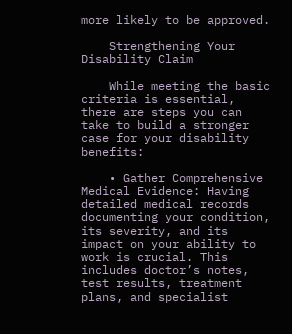more likely to be approved.

    Strengthening Your Disability Claim

    While meeting the basic criteria is essential, there are steps you can take to build a stronger case for your disability benefits:

    • Gather Comprehensive Medical Evidence: Having detailed medical records documenting your condition, its severity, and its impact on your ability to work is crucial. This includes doctor’s notes, test results, treatment plans, and specialist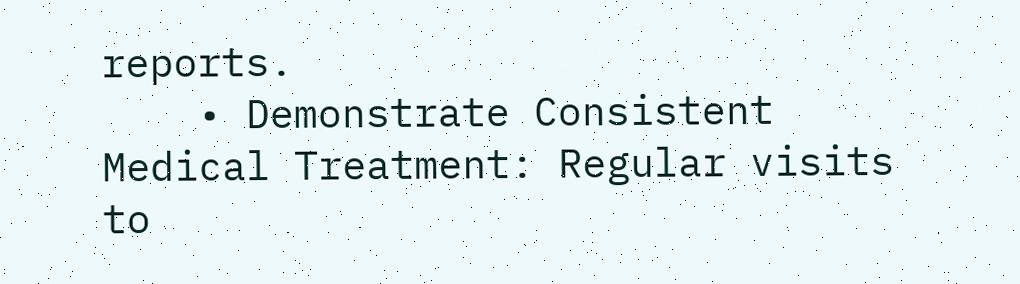reports.
    • Demonstrate Consistent Medical Treatment: Regular visits to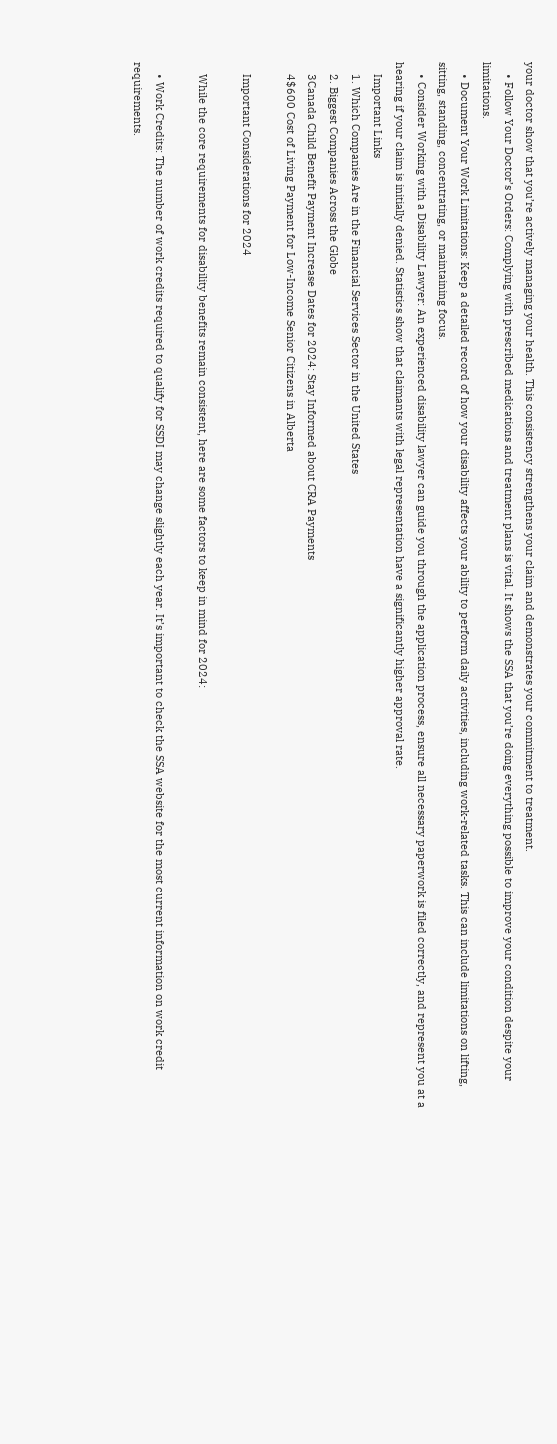your doctor show that you’re actively managing your health. This consistency strengthens your claim and demonstrates your commitment to treatment.
    • Follow Your Doctor’s Orders: Complying with prescribed medications and treatment plans is vital. It shows the SSA that you’re doing everything possible to improve your condition despite your limitations.
    • Document Your Work Limitations: Keep a detailed record of how your disability affects your ability to perform daily activities, including work-related tasks. This can include limitations on lifting, sitting, standing, concentrating, or maintaining focus.
    • Consider Working with a Disability Lawyer: An experienced disability lawyer can guide you through the application process, ensure all necessary paperwork is filed correctly, and represent you at a hearing if your claim is initially denied. Statistics show that claimants with legal representation have a significantly higher approval rate.
    Important Links
    1. Which Companies Are in the Financial Services Sector in the United States
    2. Biggest Companies Across the Globe
    3Canada Child Benefit Payment Increase Dates for 2024: Stay Informed about CRA Payments
    4$600 Cost of Living Payment for Low-Income Senior Citizens in Alberta

    Important Considerations for 2024

    While the core requirements for disability benefits remain consistent, here are some factors to keep in mind for 2024:

    • Work Credits: The number of work credits required to qualify for SSDI may change slightly each year. It’s important to check the SSA website for the most current information on work credit requirements.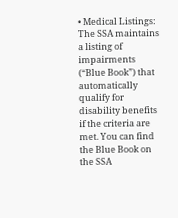• Medical Listings: The SSA maintains a listing of impairments (“Blue Book”) that automatically qualify for disability benefits if the criteria are met. You can find the Blue Book on the SSA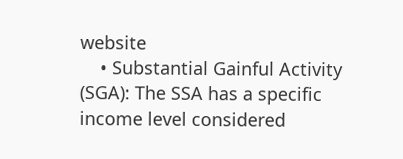website
    • Substantial Gainful Activity (SGA): The SSA has a specific income level considered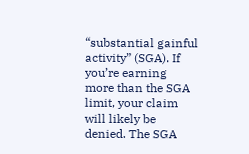“substantial gainful activity” (SGA). If you’re earning more than the SGA limit, your claim will likely be denied. The SGA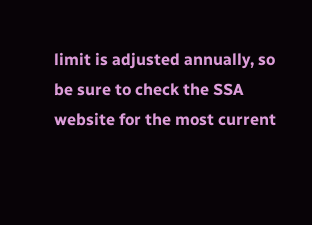limit is adjusted annually, so be sure to check the SSA website for the most current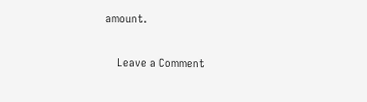amount.

    Leave a Comment